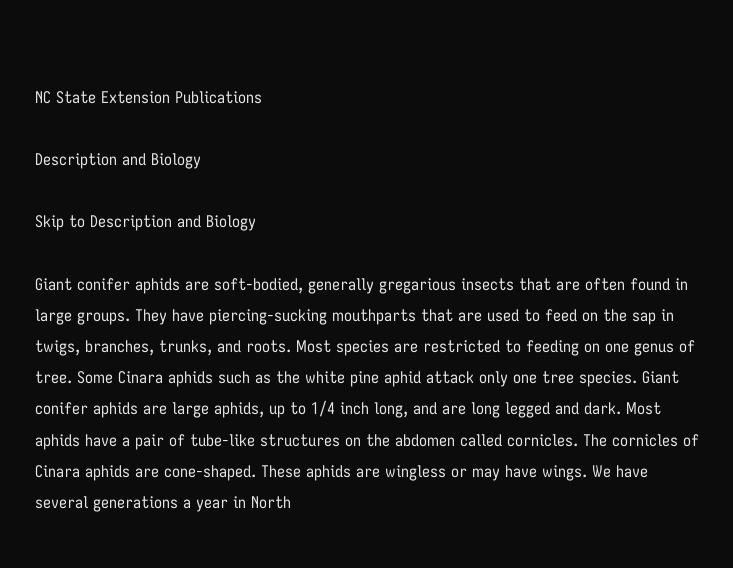NC State Extension Publications

Description and Biology

Skip to Description and Biology

Giant conifer aphids are soft-bodied, generally gregarious insects that are often found in large groups. They have piercing-sucking mouthparts that are used to feed on the sap in twigs, branches, trunks, and roots. Most species are restricted to feeding on one genus of tree. Some Cinara aphids such as the white pine aphid attack only one tree species. Giant conifer aphids are large aphids, up to 1/4 inch long, and are long legged and dark. Most aphids have a pair of tube-like structures on the abdomen called cornicles. The cornicles of Cinara aphids are cone-shaped. These aphids are wingless or may have wings. We have several generations a year in North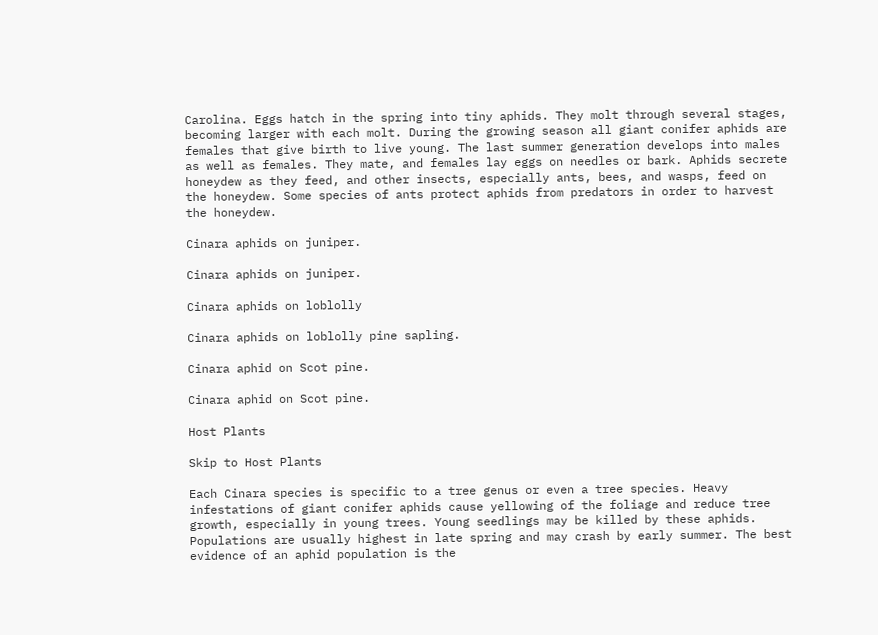Carolina. Eggs hatch in the spring into tiny aphids. They molt through several stages, becoming larger with each molt. During the growing season all giant conifer aphids are females that give birth to live young. The last summer generation develops into males as well as females. They mate, and females lay eggs on needles or bark. Aphids secrete honeydew as they feed, and other insects, especially ants, bees, and wasps, feed on the honeydew. Some species of ants protect aphids from predators in order to harvest the honeydew.

Cinara aphids on juniper.

Cinara aphids on juniper.

Cinara aphids on loblolly

Cinara aphids on loblolly pine sapling.

Cinara aphid on Scot pine.

Cinara aphid on Scot pine.

Host Plants

Skip to Host Plants

Each Cinara species is specific to a tree genus or even a tree species. Heavy infestations of giant conifer aphids cause yellowing of the foliage and reduce tree growth, especially in young trees. Young seedlings may be killed by these aphids. Populations are usually highest in late spring and may crash by early summer. The best evidence of an aphid population is the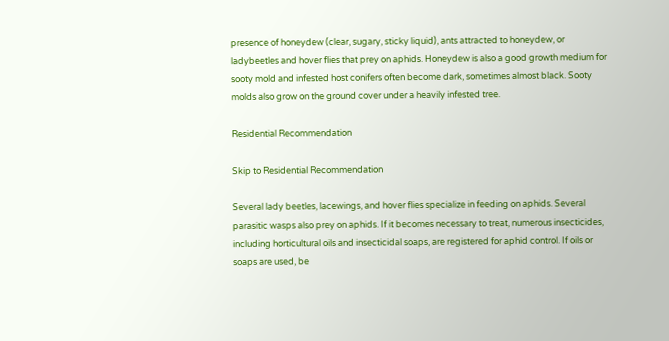presence of honeydew (clear, sugary, sticky liquid), ants attracted to honeydew, or ladybeetles and hover flies that prey on aphids. Honeydew is also a good growth medium for sooty mold and infested host conifers often become dark, sometimes almost black. Sooty molds also grow on the ground cover under a heavily infested tree.

Residential Recommendation

Skip to Residential Recommendation

Several lady beetles, lacewings, and hover flies specialize in feeding on aphids. Several parasitic wasps also prey on aphids. If it becomes necessary to treat, numerous insecticides, including horticultural oils and insecticidal soaps, are registered for aphid control. If oils or soaps are used, be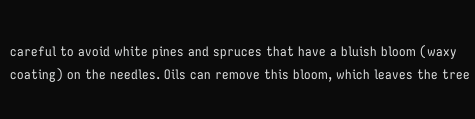careful to avoid white pines and spruces that have a bluish bloom (waxy coating) on the needles. Oils can remove this bloom, which leaves the tree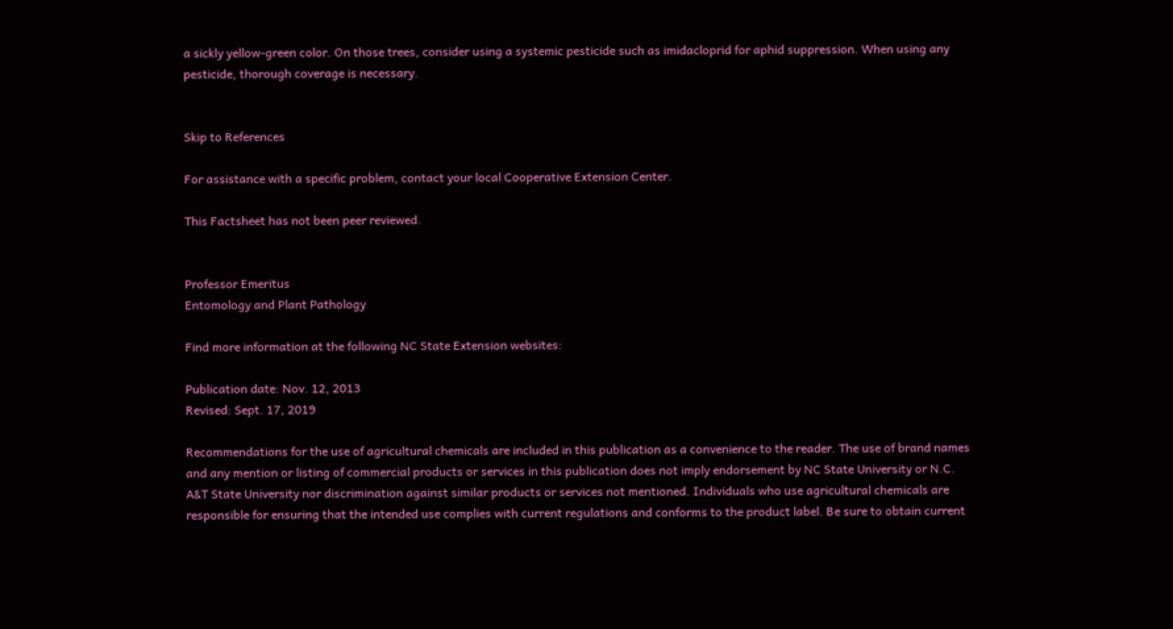a sickly yellow-green color. On those trees, consider using a systemic pesticide such as imidacloprid for aphid suppression. When using any pesticide, thorough coverage is necessary.


Skip to References

For assistance with a specific problem, contact your local Cooperative Extension Center.

This Factsheet has not been peer reviewed.


Professor Emeritus
Entomology and Plant Pathology

Find more information at the following NC State Extension websites:

Publication date: Nov. 12, 2013
Revised: Sept. 17, 2019

Recommendations for the use of agricultural chemicals are included in this publication as a convenience to the reader. The use of brand names and any mention or listing of commercial products or services in this publication does not imply endorsement by NC State University or N.C. A&T State University nor discrimination against similar products or services not mentioned. Individuals who use agricultural chemicals are responsible for ensuring that the intended use complies with current regulations and conforms to the product label. Be sure to obtain current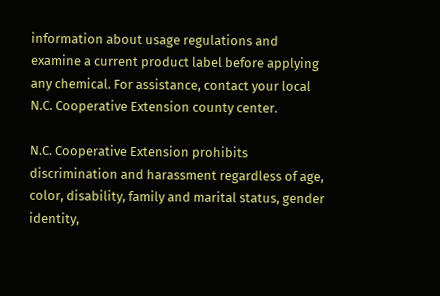information about usage regulations and examine a current product label before applying any chemical. For assistance, contact your local N.C. Cooperative Extension county center.

N.C. Cooperative Extension prohibits discrimination and harassment regardless of age, color, disability, family and marital status, gender identity,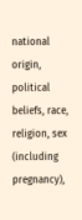national origin, political beliefs, race, religion, sex (including pregnancy),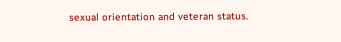sexual orientation and veteran status.